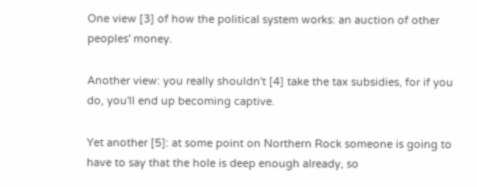One view [3] of how the political system works: an auction of other peoples' money.

Another view: you really shouldn't [4] take the tax subsidies, for if you do, you'll end up becoming captive.

Yet another [5]: at some point on Northern Rock someone is going to have to say that the hole is deep enough already, so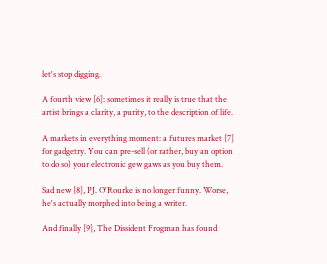let's stop digging.

A fourth view [6]: sometimes it really is true that the artist brings a clarity, a purity, to the description of life.

A markets in everything moment: a futures market [7] for gadgetry. You can pre-sell (or rather, buy an option to do so) your electronic gew gaws as you buy them.

Sad new [8], PJ. O'Rourke is no longer funny. Worse, he's actually morphed into being a writer.

And finally [9], The Dissident Frogman has found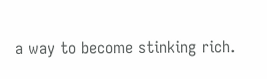a way to become stinking rich.